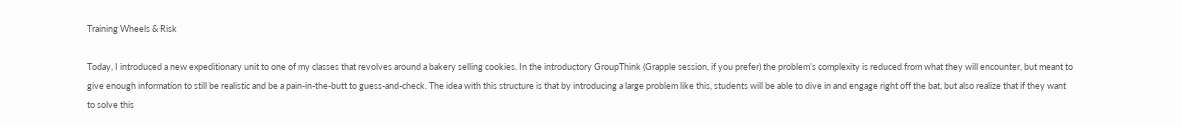Training Wheels & Risk

Today, I introduced a new expeditionary unit to one of my classes that revolves around a bakery selling cookies. In the introductory GroupThink (Grapple session, if you prefer) the problem’s complexity is reduced from what they will encounter, but meant to give enough information to still be realistic and be a pain-in-the-butt to guess-and-check. The idea with this structure is that by introducing a large problem like this, students will be able to dive in and engage right off the bat, but also realize that if they want to solve this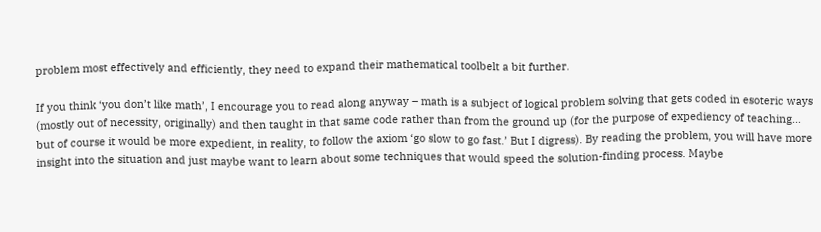problem most effectively and efficiently, they need to expand their mathematical toolbelt a bit further.

If you think ‘you don’t like math’, I encourage you to read along anyway – math is a subject of logical problem solving that gets coded in esoteric ways (mostly out of necessity, originally) and then taught in that same code rather than from the ground up (for the purpose of expediency of teaching… but of course it would be more expedient, in reality, to follow the axiom ‘go slow to go fast.’ But I digress). By reading the problem, you will have more insight into the situation and just maybe want to learn about some techniques that would speed the solution-finding process. Maybe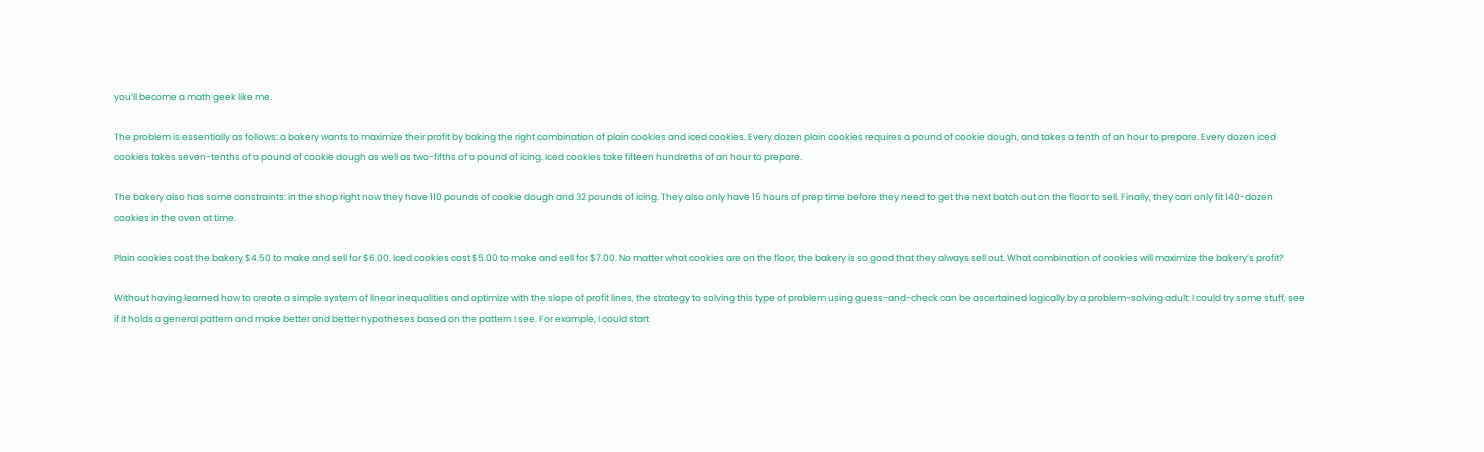you’ll become a math geek like me.

The problem is essentially as follows: a bakery wants to maximize their profit by baking the right combination of plain cookies and iced cookies. Every dozen plain cookies requires a pound of cookie dough, and takes a tenth of an hour to prepare. Every dozen iced cookies takes seven-tenths of a pound of cookie dough as well as two-fifths of a pound of icing. Iced cookies take fifteen hundreths of an hour to prepare.

The bakery also has some constraints: in the shop right now they have 110 pounds of cookie dough and 32 pounds of icing. They also only have 15 hours of prep time before they need to get the next batch out on the floor to sell. Finally, they can only fit 140-dozen cookies in the oven at time.

Plain cookies cost the bakery $4.50 to make and sell for $6.00. Iced cookies cost $5.00 to make and sell for $7.00. No matter what cookies are on the floor, the bakery is so good that they always sell out. What combination of cookies will maximize the bakery’s profit?

Without having learned how to create a simple system of linear inequalities and optimize with the slope of profit lines, the strategy to solving this type of problem using guess-and-check can be ascertained logically by a problem-solving adult: I could try some stuff, see if it holds a general pattern and make better and better hypotheses based on the pattern I see. For example, I could start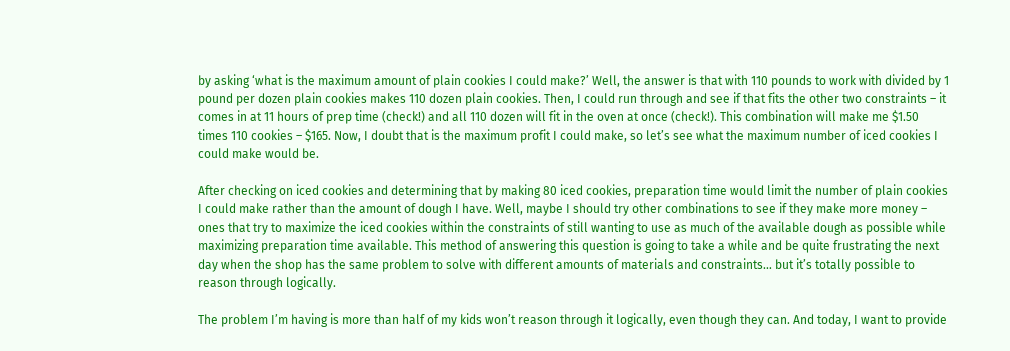by asking ‘what is the maximum amount of plain cookies I could make?’ Well, the answer is that with 110 pounds to work with divided by 1 pound per dozen plain cookies makes 110 dozen plain cookies. Then, I could run through and see if that fits the other two constraints – it comes in at 11 hours of prep time (check!) and all 110 dozen will fit in the oven at once (check!). This combination will make me $1.50 times 110 cookies – $165. Now, I doubt that is the maximum profit I could make, so let’s see what the maximum number of iced cookies I could make would be.

After checking on iced cookies and determining that by making 80 iced cookies, preparation time would limit the number of plain cookies I could make rather than the amount of dough I have. Well, maybe I should try other combinations to see if they make more money – ones that try to maximize the iced cookies within the constraints of still wanting to use as much of the available dough as possible while maximizing preparation time available. This method of answering this question is going to take a while and be quite frustrating the next day when the shop has the same problem to solve with different amounts of materials and constraints… but it’s totally possible to reason through logically.

The problem I’m having is more than half of my kids won’t reason through it logically, even though they can. And today, I want to provide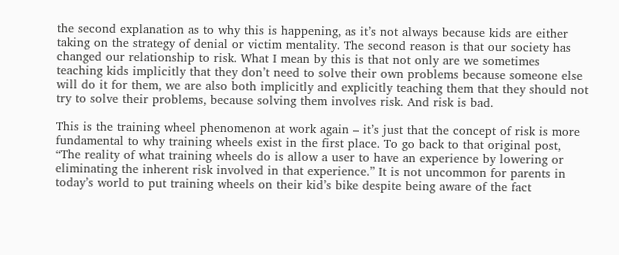the second explanation as to why this is happening, as it’s not always because kids are either taking on the strategy of denial or victim mentality. The second reason is that our society has changed our relationship to risk. What I mean by this is that not only are we sometimes teaching kids implicitly that they don’t need to solve their own problems because someone else will do it for them, we are also both implicitly and explicitly teaching them that they should not try to solve their problems, because solving them involves risk. And risk is bad.

This is the training wheel phenomenon at work again – it’s just that the concept of risk is more fundamental to why training wheels exist in the first place. To go back to that original post, “The reality of what training wheels do is allow a user to have an experience by lowering or eliminating the inherent risk involved in that experience.” It is not uncommon for parents in today’s world to put training wheels on their kid’s bike despite being aware of the fact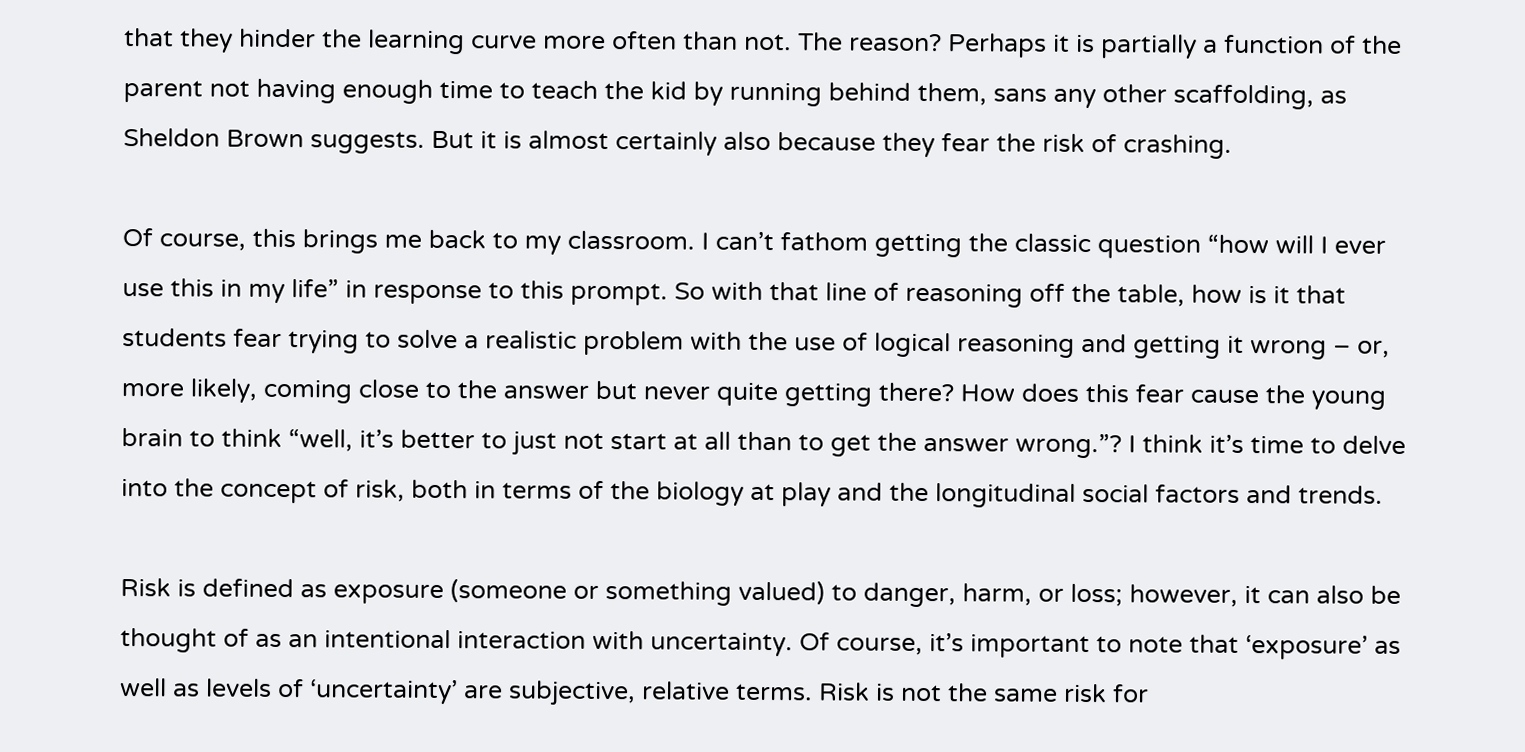that they hinder the learning curve more often than not. The reason? Perhaps it is partially a function of the parent not having enough time to teach the kid by running behind them, sans any other scaffolding, as Sheldon Brown suggests. But it is almost certainly also because they fear the risk of crashing.

Of course, this brings me back to my classroom. I can’t fathom getting the classic question “how will I ever use this in my life” in response to this prompt. So with that line of reasoning off the table, how is it that students fear trying to solve a realistic problem with the use of logical reasoning and getting it wrong – or, more likely, coming close to the answer but never quite getting there? How does this fear cause the young brain to think “well, it’s better to just not start at all than to get the answer wrong.”? I think it’s time to delve into the concept of risk, both in terms of the biology at play and the longitudinal social factors and trends.

Risk is defined as exposure (someone or something valued) to danger, harm, or loss; however, it can also be thought of as an intentional interaction with uncertainty. Of course, it’s important to note that ‘exposure’ as well as levels of ‘uncertainty’ are subjective, relative terms. Risk is not the same risk for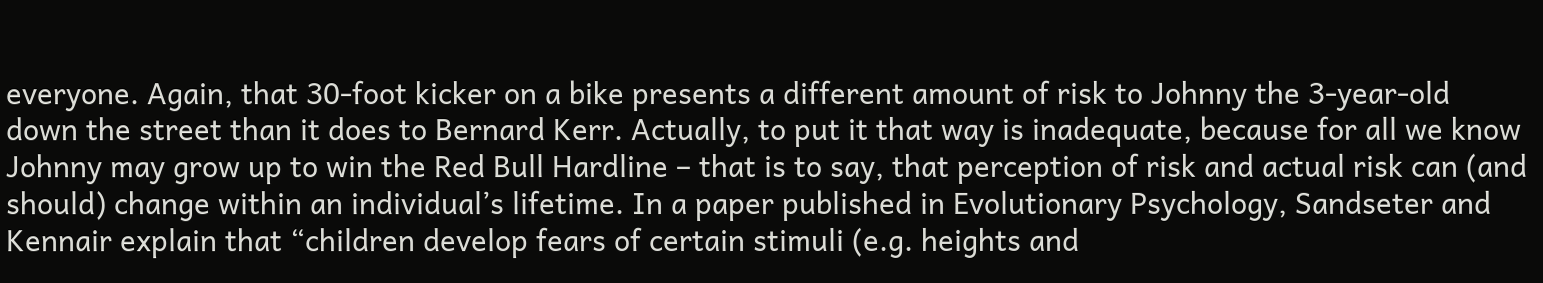everyone. Again, that 30-foot kicker on a bike presents a different amount of risk to Johnny the 3-year-old down the street than it does to Bernard Kerr. Actually, to put it that way is inadequate, because for all we know Johnny may grow up to win the Red Bull Hardline – that is to say, that perception of risk and actual risk can (and should) change within an individual’s lifetime. In a paper published in Evolutionary Psychology, Sandseter and Kennair explain that “children develop fears of certain stimuli (e.g. heights and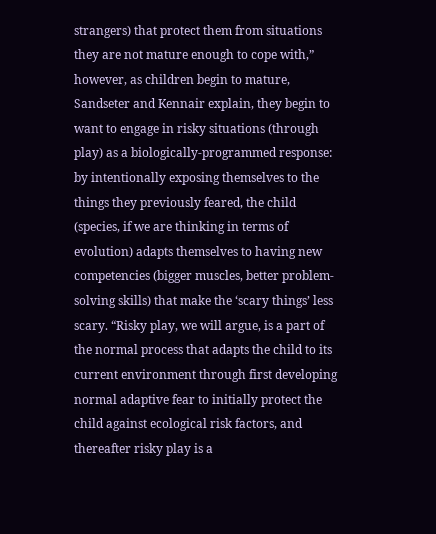strangers) that protect them from situations they are not mature enough to cope with,” however, as children begin to mature, Sandseter and Kennair explain, they begin to want to engage in risky situations (through play) as a biologically-programmed response: by intentionally exposing themselves to the things they previously feared, the child (species, if we are thinking in terms of evolution) adapts themselves to having new competencies (bigger muscles, better problem-solving skills) that make the ‘scary things’ less scary. “Risky play, we will argue, is a part of the normal process that adapts the child to its current environment through first developing normal adaptive fear to initially protect the child against ecological risk factors, and thereafter risky play is a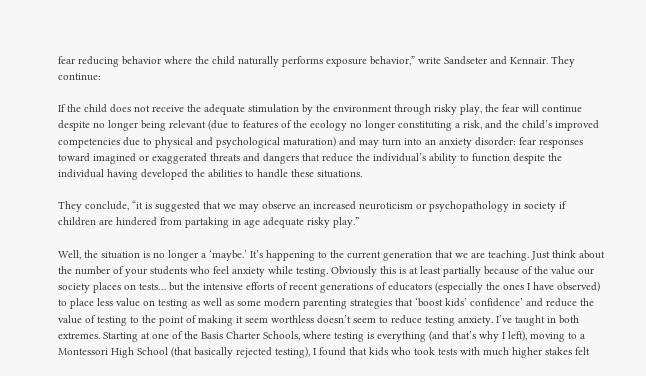fear reducing behavior where the child naturally performs exposure behavior,” write Sandseter and Kennair. They continue:

If the child does not receive the adequate stimulation by the environment through risky play, the fear will continue despite no longer being relevant (due to features of the ecology no longer constituting a risk, and the child’s improved competencies due to physical and psychological maturation) and may turn into an anxiety disorder: fear responses toward imagined or exaggerated threats and dangers that reduce the individual’s ability to function despite the individual having developed the abilities to handle these situations.

They conclude, “it is suggested that we may observe an increased neuroticism or psychopathology in society if children are hindered from partaking in age adequate risky play.”

Well, the situation is no longer a ‘maybe.’ It’s happening to the current generation that we are teaching. Just think about the number of your students who feel anxiety while testing. Obviously this is at least partially because of the value our society places on tests… but the intensive efforts of recent generations of educators (especially the ones I have observed) to place less value on testing as well as some modern parenting strategies that ‘boost kids’ confidence’ and reduce the value of testing to the point of making it seem worthless doesn’t seem to reduce testing anxiety. I’ve taught in both extremes. Starting at one of the Basis Charter Schools, where testing is everything (and that’s why I left), moving to a Montessori High School (that basically rejected testing), I found that kids who took tests with much higher stakes felt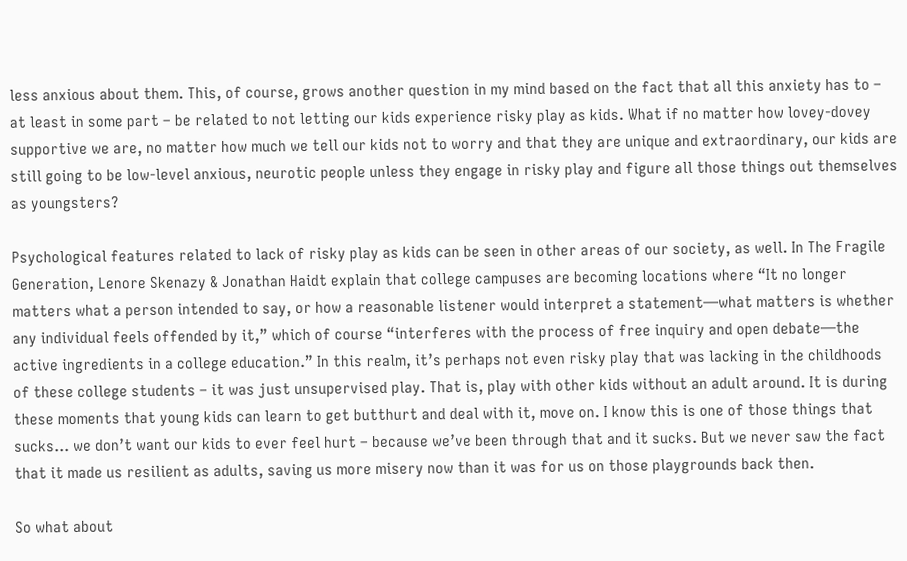less anxious about them. This, of course, grows another question in my mind based on the fact that all this anxiety has to – at least in some part – be related to not letting our kids experience risky play as kids. What if no matter how lovey-dovey supportive we are, no matter how much we tell our kids not to worry and that they are unique and extraordinary, our kids are still going to be low-level anxious, neurotic people unless they engage in risky play and figure all those things out themselves as youngsters?

Psychological features related to lack of risky play as kids can be seen in other areas of our society, as well. In The Fragile Generation, Lenore Skenazy & Jonathan Haidt explain that college campuses are becoming locations where “It no longer matters what a person intended to say, or how a reasonable listener would interpret a statement—what matters is whether any individual feels offended by it,” which of course “interferes with the process of free inquiry and open debate—the active ingredients in a college education.” In this realm, it’s perhaps not even risky play that was lacking in the childhoods of these college students – it was just unsupervised play. That is, play with other kids without an adult around. It is during these moments that young kids can learn to get butthurt and deal with it, move on. I know this is one of those things that sucks… we don’t want our kids to ever feel hurt – because we’ve been through that and it sucks. But we never saw the fact that it made us resilient as adults, saving us more misery now than it was for us on those playgrounds back then.

So what about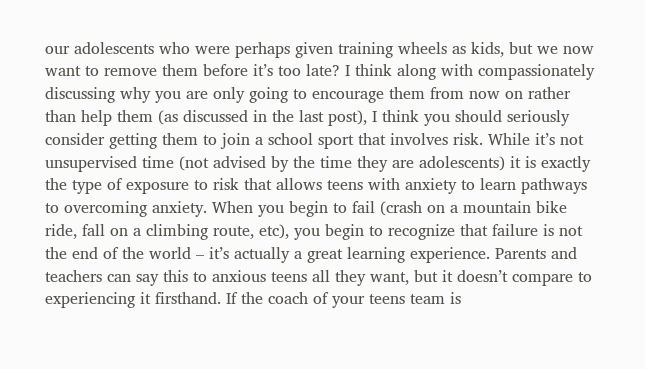our adolescents who were perhaps given training wheels as kids, but we now want to remove them before it’s too late? I think along with compassionately discussing why you are only going to encourage them from now on rather than help them (as discussed in the last post), I think you should seriously consider getting them to join a school sport that involves risk. While it’s not unsupervised time (not advised by the time they are adolescents) it is exactly the type of exposure to risk that allows teens with anxiety to learn pathways to overcoming anxiety. When you begin to fail (crash on a mountain bike ride, fall on a climbing route, etc), you begin to recognize that failure is not the end of the world – it’s actually a great learning experience. Parents and teachers can say this to anxious teens all they want, but it doesn’t compare to experiencing it firsthand. If the coach of your teens team is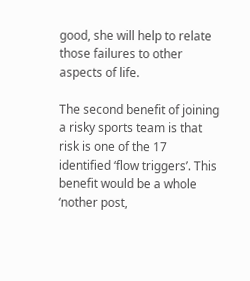good, she will help to relate those failures to other aspects of life.

The second benefit of joining a risky sports team is that risk is one of the 17 identified ‘flow triggers’. This benefit would be a whole ‘nother post,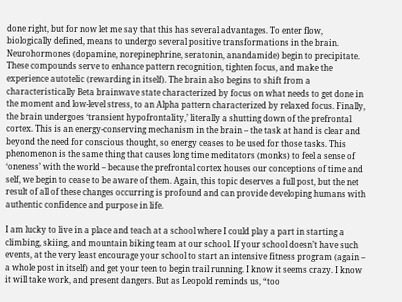done right, but for now let me say that this has several advantages. To enter flow, biologically defined, means to undergo several positive transformations in the brain. Neurohormones (dopamine, norepinephrine, seratonin, anandamide) begin to precipitate. These compounds serve to enhance pattern recognition, tighten focus, and make the experience autotelic (rewarding in itself). The brain also begins to shift from a characteristically Beta brainwave state characterized by focus on what needs to get done in the moment and low-level stress, to an Alpha pattern characterized by relaxed focus. Finally, the brain undergoes ‘transient hypofrontality,’ literally a shutting down of the prefrontal cortex. This is an energy-conserving mechanism in the brain – the task at hand is clear and beyond the need for conscious thought, so energy ceases to be used for those tasks. This phenomenon is the same thing that causes long time meditators (monks) to feel a sense of ‘oneness’ with the world – because the prefrontal cortex houses our conceptions of time and self, we begin to cease to be aware of them. Again, this topic deserves a full post, but the net result of all of these changes occurring is profound and can provide developing humans with authentic confidence and purpose in life.

I am lucky to live in a place and teach at a school where I could play a part in starting a climbing, skiing, and mountain biking team at our school. If your school doesn’t have such events, at the very least encourage your school to start an intensive fitness program (again – a whole post in itself) and get your teen to begin trail running. I know it seems crazy. I know it will take work, and present dangers. But as Leopold reminds us, “too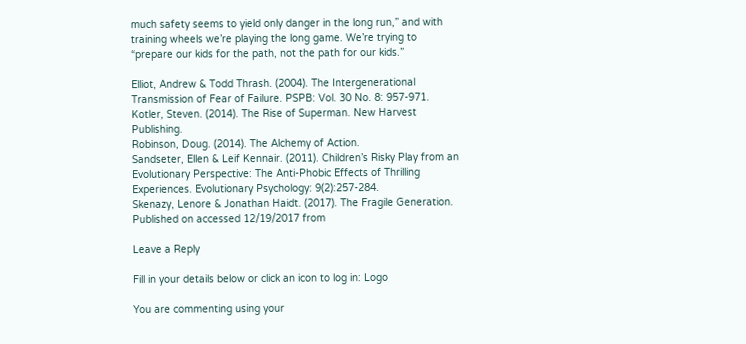much safety seems to yield only danger in the long run,” and with training wheels we’re playing the long game. We’re trying to “prepare our kids for the path, not the path for our kids.”

Elliot, Andrew & Todd Thrash. (2004). The Intergenerational Transmission of Fear of Failure. PSPB: Vol. 30 No. 8: 957-971.
Kotler, Steven. (2014). The Rise of Superman. New Harvest Publishing.
Robinson, Doug. (2014). The Alchemy of Action.
Sandseter, Ellen & Leif Kennair. (2011). Children’s Risky Play from an Evolutionary Perspective: The Anti-Phobic Effects of Thrilling Experiences. Evolutionary Psychology: 9(2):257-284.
Skenazy, Lenore & Jonathan Haidt. (2017). The Fragile Generation. Published on accessed 12/19/2017 from

Leave a Reply

Fill in your details below or click an icon to log in: Logo

You are commenting using your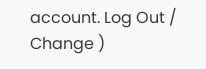account. Log Out /  Change )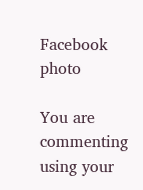Facebook photo

You are commenting using your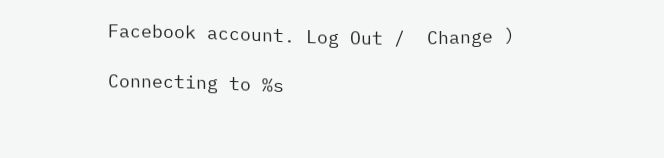Facebook account. Log Out /  Change )

Connecting to %s